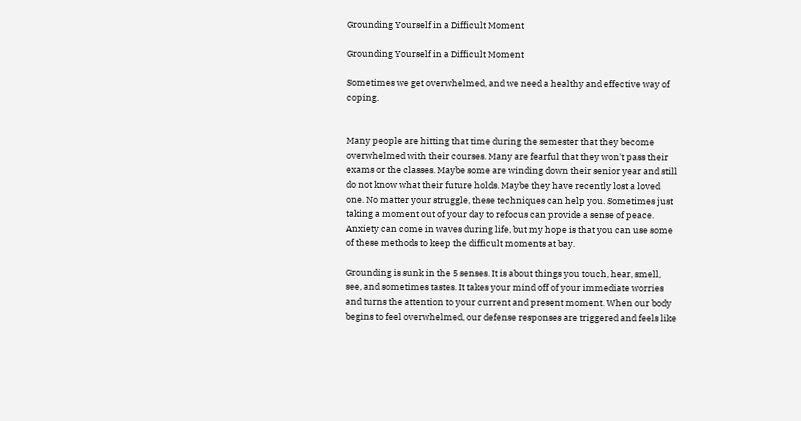Grounding Yourself in a Difficult Moment

Grounding Yourself in a Difficult Moment

Sometimes we get overwhelmed, and we need a healthy and effective way of coping.


Many people are hitting that time during the semester that they become overwhelmed with their courses. Many are fearful that they won't pass their exams or the classes. Maybe some are winding down their senior year and still do not know what their future holds. Maybe they have recently lost a loved one. No matter your struggle, these techniques can help you. Sometimes just taking a moment out of your day to refocus can provide a sense of peace. Anxiety can come in waves during life, but my hope is that you can use some of these methods to keep the difficult moments at bay.

Grounding is sunk in the 5 senses. It is about things you touch, hear, smell, see, and sometimes tastes. It takes your mind off of your immediate worries and turns the attention to your current and present moment. When our body begins to feel overwhelmed, our defense responses are triggered and feels like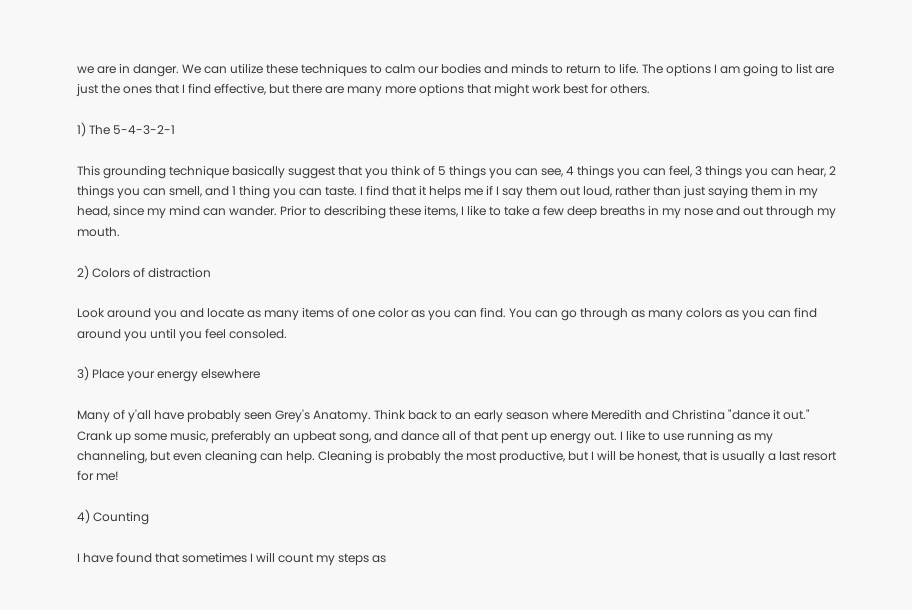we are in danger. We can utilize these techniques to calm our bodies and minds to return to life. The options I am going to list are just the ones that I find effective, but there are many more options that might work best for others.

1) The 5-4-3-2-1

This grounding technique basically suggest that you think of 5 things you can see, 4 things you can feel, 3 things you can hear, 2 things you can smell, and 1 thing you can taste. I find that it helps me if I say them out loud, rather than just saying them in my head, since my mind can wander. Prior to describing these items, I like to take a few deep breaths in my nose and out through my mouth.

2) Colors of distraction

Look around you and locate as many items of one color as you can find. You can go through as many colors as you can find around you until you feel consoled.

3) Place your energy elsewhere

Many of y'all have probably seen Grey's Anatomy. Think back to an early season where Meredith and Christina "dance it out." Crank up some music, preferably an upbeat song, and dance all of that pent up energy out. I like to use running as my channeling, but even cleaning can help. Cleaning is probably the most productive, but I will be honest, that is usually a last resort for me!

4) Counting

I have found that sometimes I will count my steps as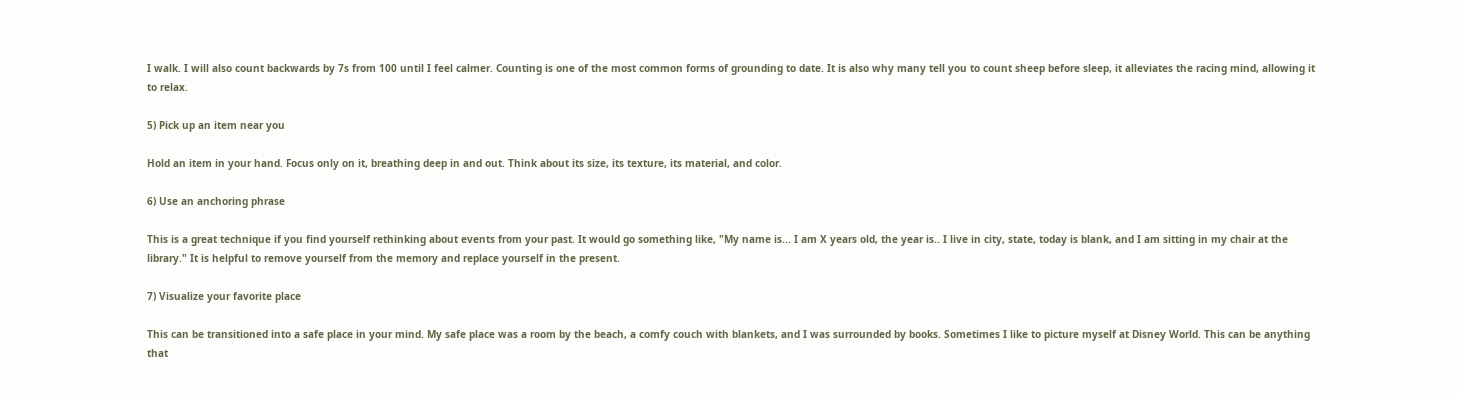I walk. I will also count backwards by 7s from 100 until I feel calmer. Counting is one of the most common forms of grounding to date. It is also why many tell you to count sheep before sleep, it alleviates the racing mind, allowing it to relax.

5) Pick up an item near you

Hold an item in your hand. Focus only on it, breathing deep in and out. Think about its size, its texture, its material, and color.

6) Use an anchoring phrase

This is a great technique if you find yourself rethinking about events from your past. It would go something like, "My name is... I am X years old, the year is.. I live in city, state, today is blank, and I am sitting in my chair at the library." It is helpful to remove yourself from the memory and replace yourself in the present.

7) Visualize your favorite place

This can be transitioned into a safe place in your mind. My safe place was a room by the beach, a comfy couch with blankets, and I was surrounded by books. Sometimes I like to picture myself at Disney World. This can be anything that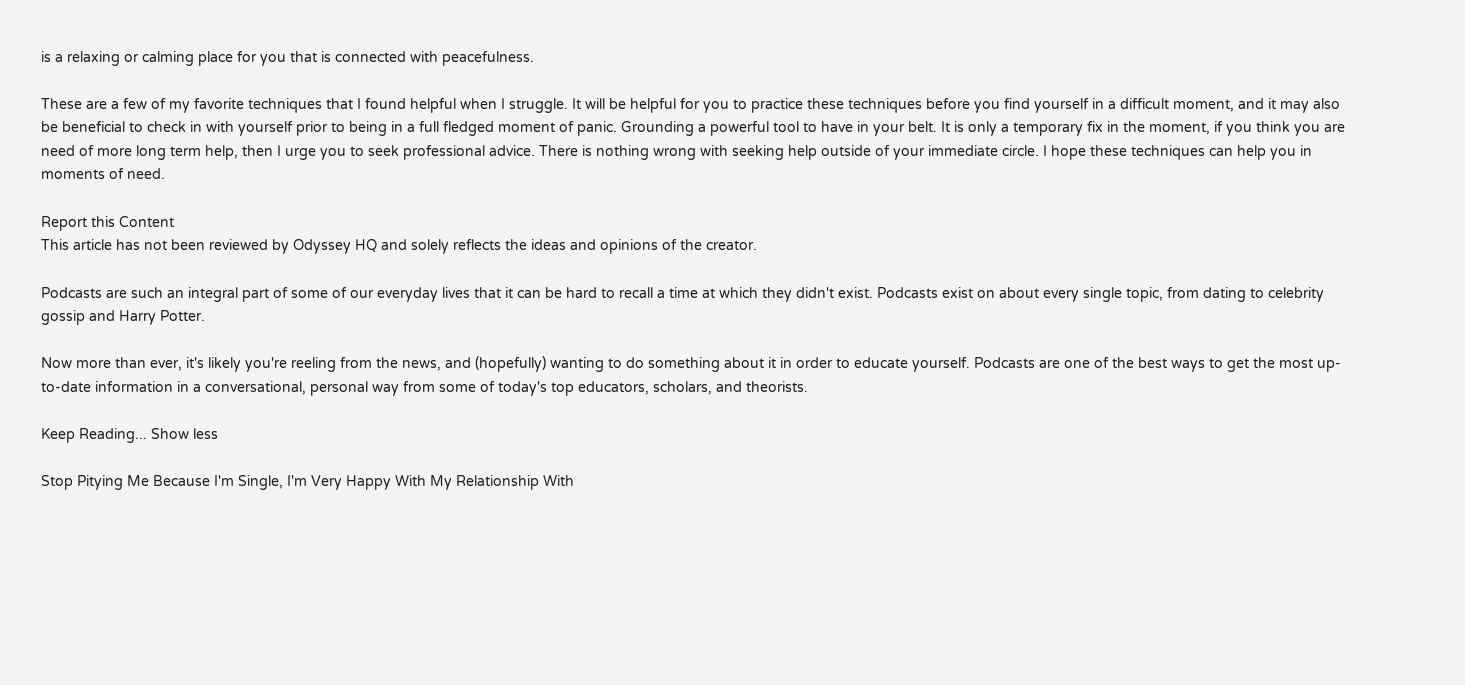is a relaxing or calming place for you that is connected with peacefulness.

These are a few of my favorite techniques that I found helpful when I struggle. It will be helpful for you to practice these techniques before you find yourself in a difficult moment, and it may also be beneficial to check in with yourself prior to being in a full fledged moment of panic. Grounding a powerful tool to have in your belt. It is only a temporary fix in the moment, if you think you are need of more long term help, then I urge you to seek professional advice. There is nothing wrong with seeking help outside of your immediate circle. I hope these techniques can help you in moments of need.

Report this Content
This article has not been reviewed by Odyssey HQ and solely reflects the ideas and opinions of the creator.

Podcasts are such an integral part of some of our everyday lives that it can be hard to recall a time at which they didn't exist. Podcasts exist on about every single topic, from dating to celebrity gossip and Harry Potter.

Now more than ever, it's likely you're reeling from the news, and (hopefully) wanting to do something about it in order to educate yourself. Podcasts are one of the best ways to get the most up-to-date information in a conversational, personal way from some of today's top educators, scholars, and theorists.

Keep Reading... Show less

Stop Pitying Me Because I'm Single, I'm Very Happy With My Relationship With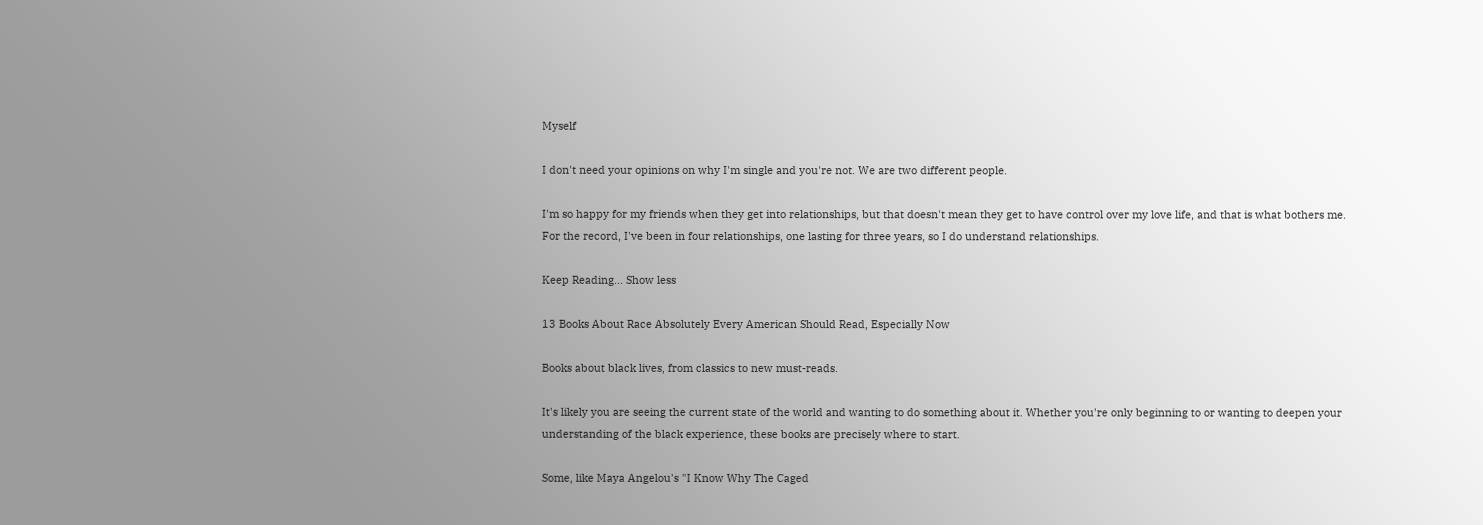Myself

I don't need your opinions on why I'm single and you're not. We are two different people.

I'm so happy for my friends when they get into relationships, but that doesn't mean they get to have control over my love life, and that is what bothers me. For the record, I've been in four relationships, one lasting for three years, so I do understand relationships.

Keep Reading... Show less

13 Books About Race Absolutely Every American Should Read, Especially Now

Books about black lives, from classics to new must-reads.

It's likely you are seeing the current state of the world and wanting to do something about it. Whether you're only beginning to or wanting to deepen your understanding of the black experience, these books are precisely where to start.

Some, like Maya Angelou's "I Know Why The Caged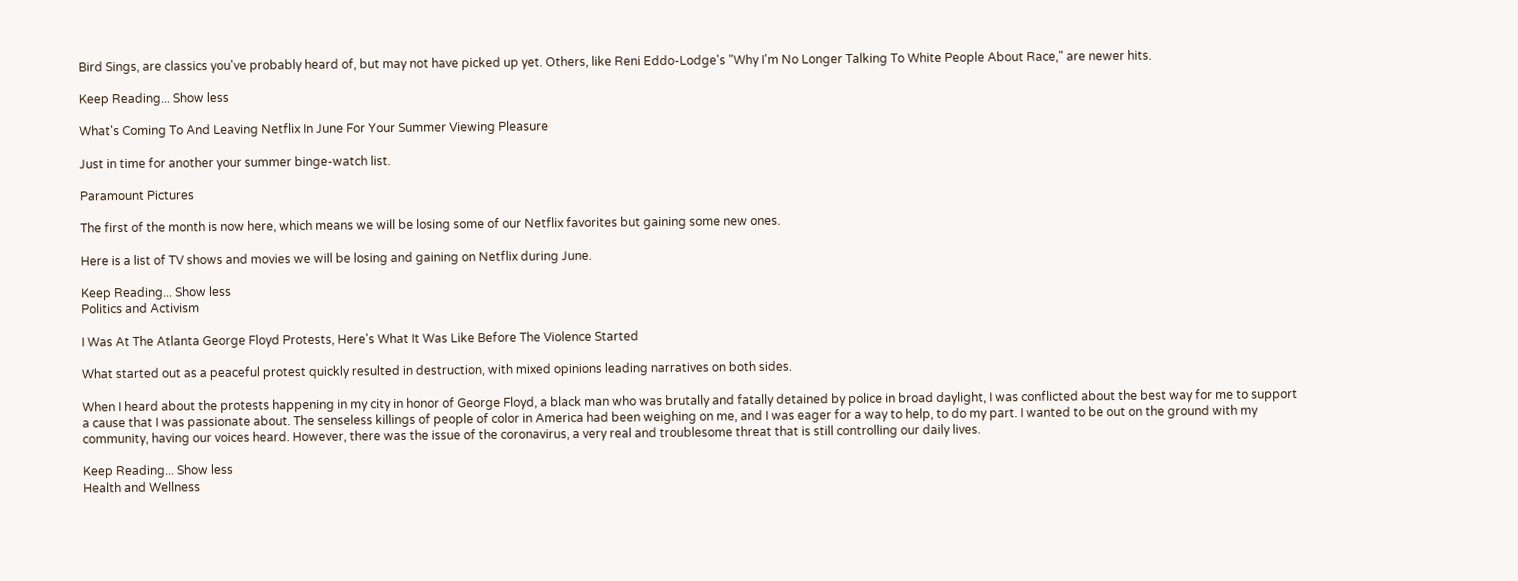Bird Sings, are classics you've probably heard of, but may not have picked up yet. Others, like Reni Eddo-Lodge's "Why I'm No Longer Talking To White People About Race," are newer hits.

Keep Reading... Show less

What's Coming To And Leaving Netflix In June For Your Summer Viewing Pleasure

Just in time for another your summer binge-watch list.

Paramount Pictures

The first of the month is now here, which means we will be losing some of our Netflix favorites but gaining some new ones.

Here is a list of TV shows and movies we will be losing and gaining on Netflix during June.

Keep Reading... Show less
Politics and Activism

I Was At The Atlanta George Floyd Protests, Here's What It Was Like Before The Violence Started

What started out as a peaceful protest quickly resulted in destruction, with mixed opinions leading narratives on both sides.

When I heard about the protests happening in my city in honor of George Floyd, a black man who was brutally and fatally detained by police in broad daylight, I was conflicted about the best way for me to support a cause that I was passionate about. The senseless killings of people of color in America had been weighing on me, and I was eager for a way to help, to do my part. I wanted to be out on the ground with my community, having our voices heard. However, there was the issue of the coronavirus, a very real and troublesome threat that is still controlling our daily lives.

Keep Reading... Show less
Health and Wellness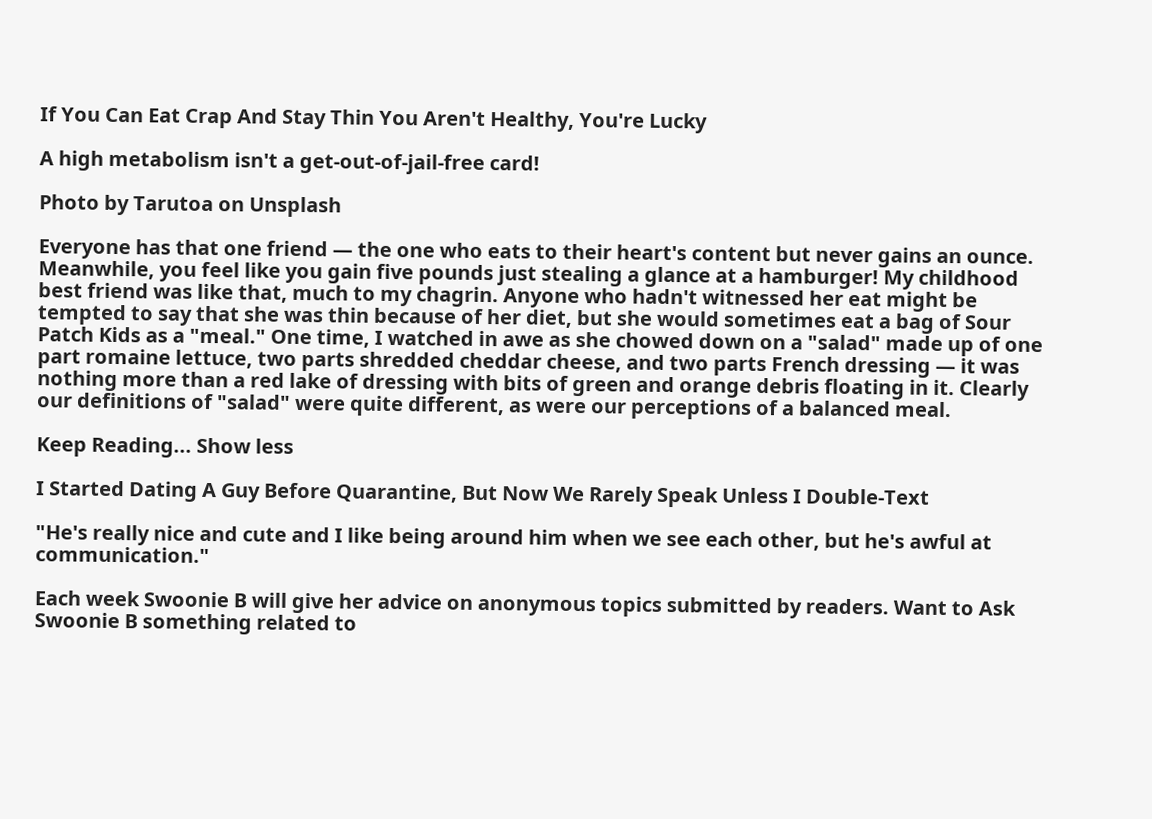If You Can Eat Crap And Stay Thin You Aren't Healthy, You're Lucky

A high metabolism isn't a get-out-of-jail-free card!

Photo by Tarutoa on Unsplash

Everyone has that one friend — the one who eats to their heart's content but never gains an ounce. Meanwhile, you feel like you gain five pounds just stealing a glance at a hamburger! My childhood best friend was like that, much to my chagrin. Anyone who hadn't witnessed her eat might be tempted to say that she was thin because of her diet, but she would sometimes eat a bag of Sour Patch Kids as a "meal." One time, I watched in awe as she chowed down on a "salad" made up of one part romaine lettuce, two parts shredded cheddar cheese, and two parts French dressing — it was nothing more than a red lake of dressing with bits of green and orange debris floating in it. Clearly our definitions of "salad" were quite different, as were our perceptions of a balanced meal.

Keep Reading... Show less

I Started Dating A Guy Before Quarantine, But Now We Rarely Speak Unless I Double-Text

"He's really nice and cute and I like being around him when we see each other, but he's awful at communication."

Each week Swoonie B will give her advice on anonymous topics submitted by readers. Want to Ask Swoonie B something related to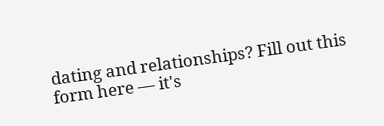dating and relationships? Fill out this form here — it's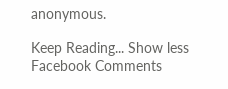anonymous.

Keep Reading... Show less
Facebook Comments